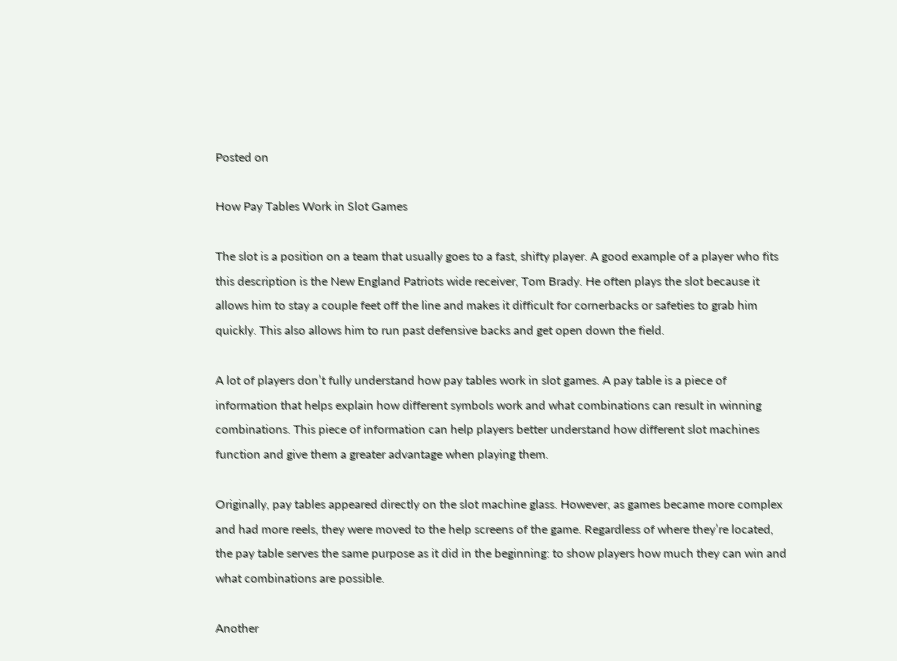Posted on

How Pay Tables Work in Slot Games

The slot is a position on a team that usually goes to a fast, shifty player. A good example of a player who fits this description is the New England Patriots wide receiver, Tom Brady. He often plays the slot because it allows him to stay a couple feet off the line and makes it difficult for cornerbacks or safeties to grab him quickly. This also allows him to run past defensive backs and get open down the field.

A lot of players don’t fully understand how pay tables work in slot games. A pay table is a piece of information that helps explain how different symbols work and what combinations can result in winning combinations. This piece of information can help players better understand how different slot machines function and give them a greater advantage when playing them.

Originally, pay tables appeared directly on the slot machine glass. However, as games became more complex and had more reels, they were moved to the help screens of the game. Regardless of where they’re located, the pay table serves the same purpose as it did in the beginning: to show players how much they can win and what combinations are possible.

Another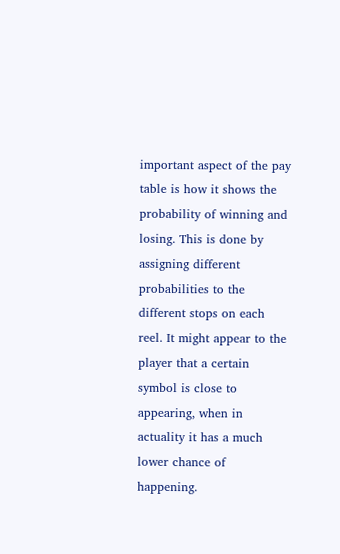important aspect of the pay table is how it shows the probability of winning and losing. This is done by assigning different probabilities to the different stops on each reel. It might appear to the player that a certain symbol is close to appearing, when in actuality it has a much lower chance of happening.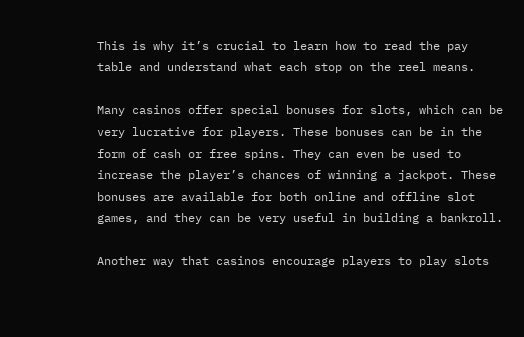This is why it’s crucial to learn how to read the pay table and understand what each stop on the reel means.

Many casinos offer special bonuses for slots, which can be very lucrative for players. These bonuses can be in the form of cash or free spins. They can even be used to increase the player’s chances of winning a jackpot. These bonuses are available for both online and offline slot games, and they can be very useful in building a bankroll.

Another way that casinos encourage players to play slots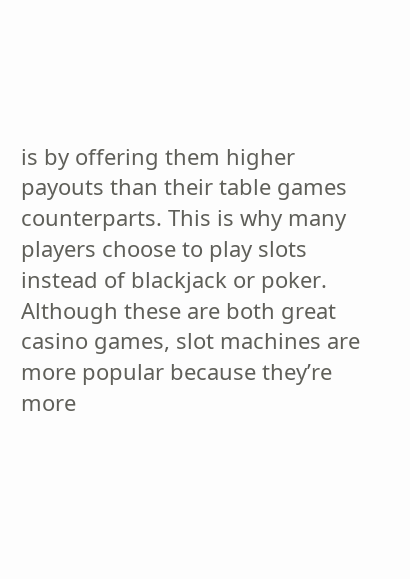is by offering them higher payouts than their table games counterparts. This is why many players choose to play slots instead of blackjack or poker. Although these are both great casino games, slot machines are more popular because they’re more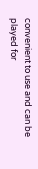convenient to use and can be played for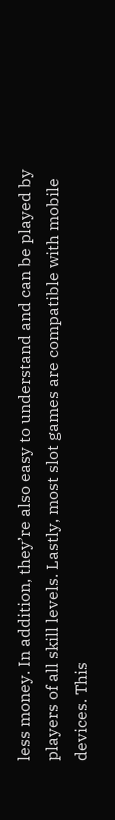less money. In addition, they’re also easy to understand and can be played by players of all skill levels. Lastly, most slot games are compatible with mobile devices. This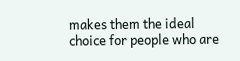makes them the ideal choice for people who are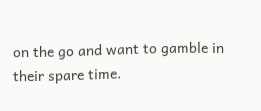on the go and want to gamble in their spare time.